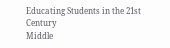Educating Students in the 21st Century
Middle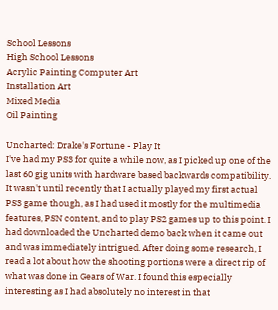School Lessons
High School Lessons
Acrylic Painting Computer Art
Installation Art
Mixed Media
Oil Painting

Uncharted: Drake's Fortune - Play It
I've had my PS3 for quite a while now, as I picked up one of the last 60 gig units with hardware based backwards compatibility. It wasn't until recently that I actually played my first actual PS3 game though, as I had used it mostly for the multimedia features, PSN content, and to play PS2 games up to this point. I had downloaded the Uncharted demo back when it came out and was immediately intrigued. After doing some research, I read a lot about how the shooting portions were a direct rip of what was done in Gears of War. I found this especially interesting as I had absolutely no interest in that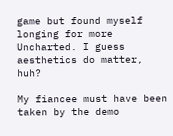game but found myself longing for more Uncharted. I guess aesthetics do matter, huh?

My fiancee must have been taken by the demo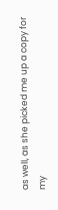as well, as she picked me up a copy for my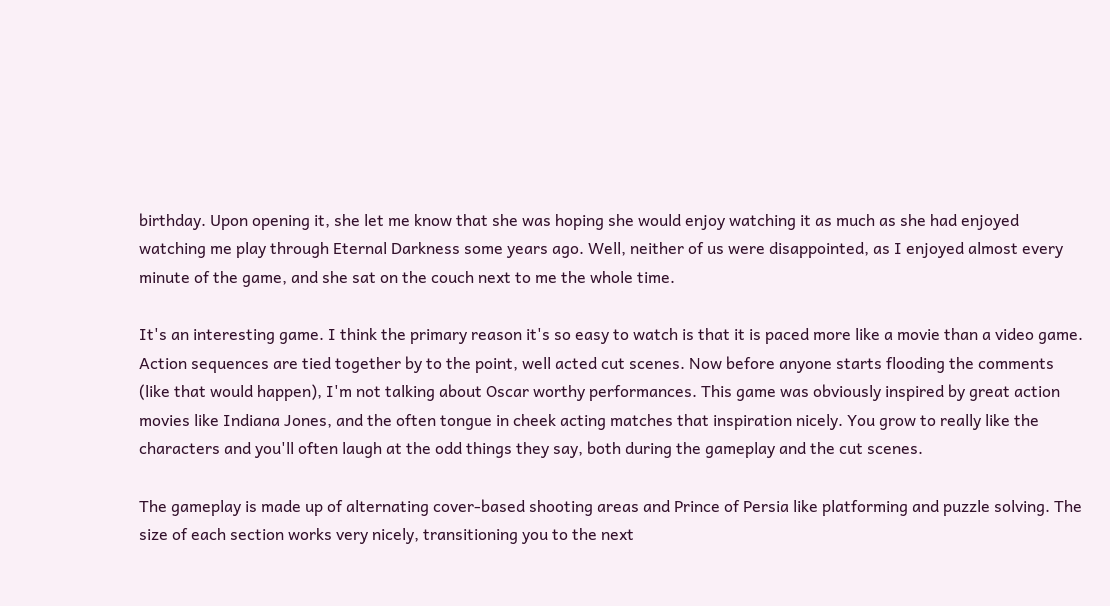birthday. Upon opening it, she let me know that she was hoping she would enjoy watching it as much as she had enjoyed watching me play through Eternal Darkness some years ago. Well, neither of us were disappointed, as I enjoyed almost every minute of the game, and she sat on the couch next to me the whole time.

It's an interesting game. I think the primary reason it's so easy to watch is that it is paced more like a movie than a video game. Action sequences are tied together by to the point, well acted cut scenes. Now before anyone starts flooding the comments (like that would happen), I'm not talking about Oscar worthy performances. This game was obviously inspired by great action movies like Indiana Jones, and the often tongue in cheek acting matches that inspiration nicely. You grow to really like the characters and you'll often laugh at the odd things they say, both during the gameplay and the cut scenes.

The gameplay is made up of alternating cover-based shooting areas and Prince of Persia like platforming and puzzle solving. The size of each section works very nicely, transitioning you to the next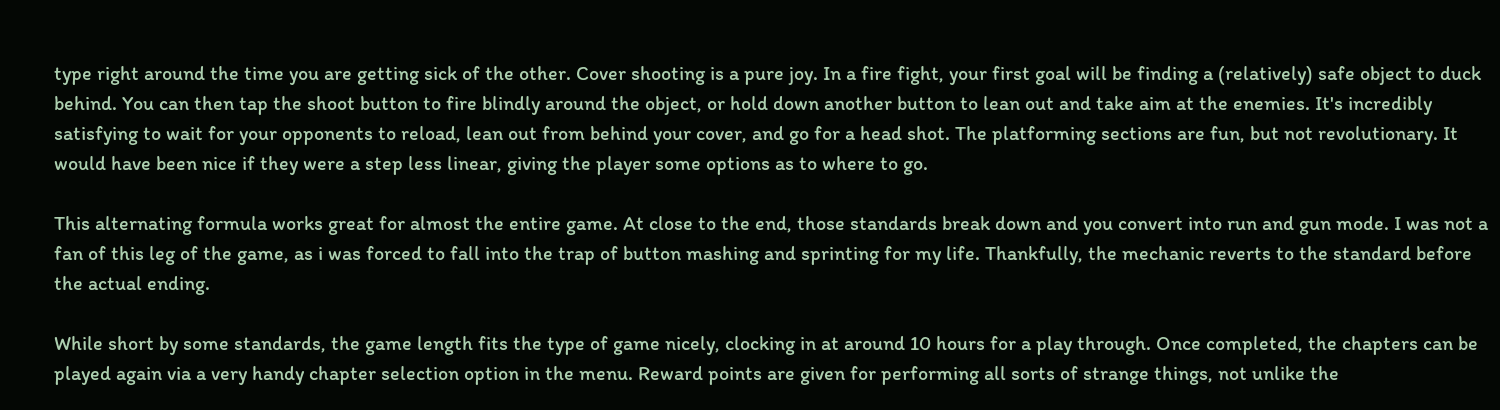type right around the time you are getting sick of the other. Cover shooting is a pure joy. In a fire fight, your first goal will be finding a (relatively) safe object to duck behind. You can then tap the shoot button to fire blindly around the object, or hold down another button to lean out and take aim at the enemies. It's incredibly satisfying to wait for your opponents to reload, lean out from behind your cover, and go for a head shot. The platforming sections are fun, but not revolutionary. It would have been nice if they were a step less linear, giving the player some options as to where to go.

This alternating formula works great for almost the entire game. At close to the end, those standards break down and you convert into run and gun mode. I was not a fan of this leg of the game, as i was forced to fall into the trap of button mashing and sprinting for my life. Thankfully, the mechanic reverts to the standard before the actual ending.

While short by some standards, the game length fits the type of game nicely, clocking in at around 10 hours for a play through. Once completed, the chapters can be played again via a very handy chapter selection option in the menu. Reward points are given for performing all sorts of strange things, not unlike the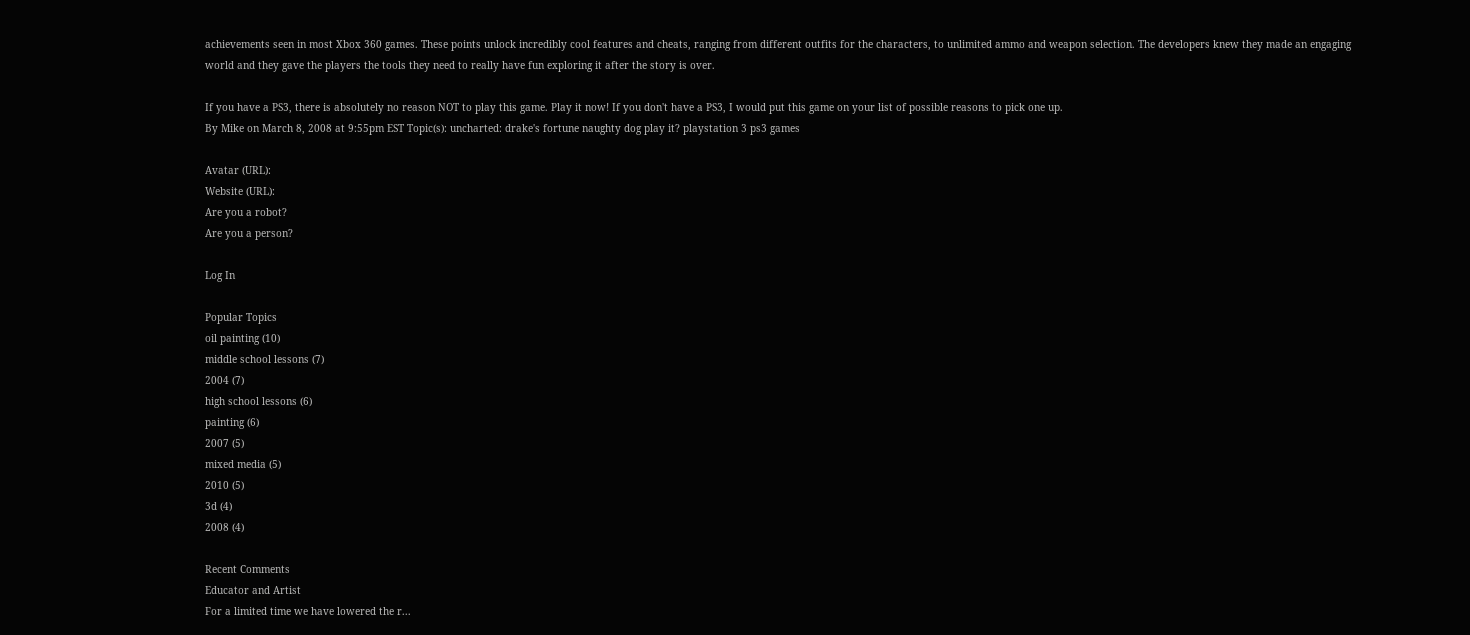achievements seen in most Xbox 360 games. These points unlock incredibly cool features and cheats, ranging from different outfits for the characters, to unlimited ammo and weapon selection. The developers knew they made an engaging world and they gave the players the tools they need to really have fun exploring it after the story is over.

If you have a PS3, there is absolutely no reason NOT to play this game. Play it now! If you don't have a PS3, I would put this game on your list of possible reasons to pick one up.
By Mike on March 8, 2008 at 9:55pm EST Topic(s): uncharted: drake's fortune naughty dog play it? playstation 3 ps3 games

Avatar (URL):
Website (URL):
Are you a robot?
Are you a person?

Log In

Popular Topics
oil painting (10)
middle school lessons (7)
2004 (7)
high school lessons (6)
painting (6)
2007 (5)
mixed media (5)
2010 (5)
3d (4)
2008 (4)

Recent Comments
Educator and Artist
For a limited time we have lowered the r...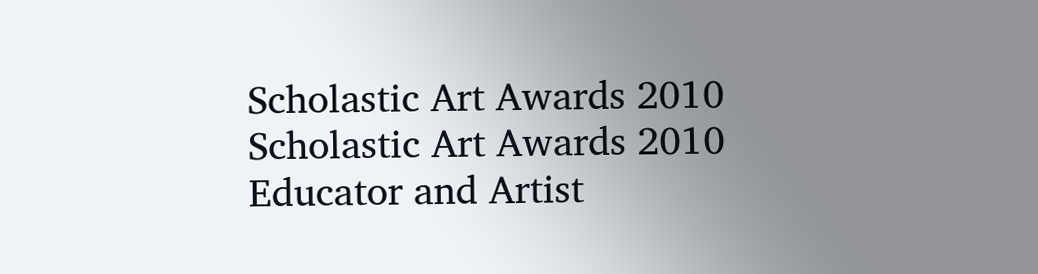Scholastic Art Awards 2010
Scholastic Art Awards 2010
Educator and Artist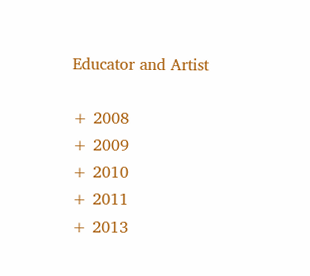Educator and Artist

+ 2008
+ 2009
+ 2010
+ 2011
+ 2013